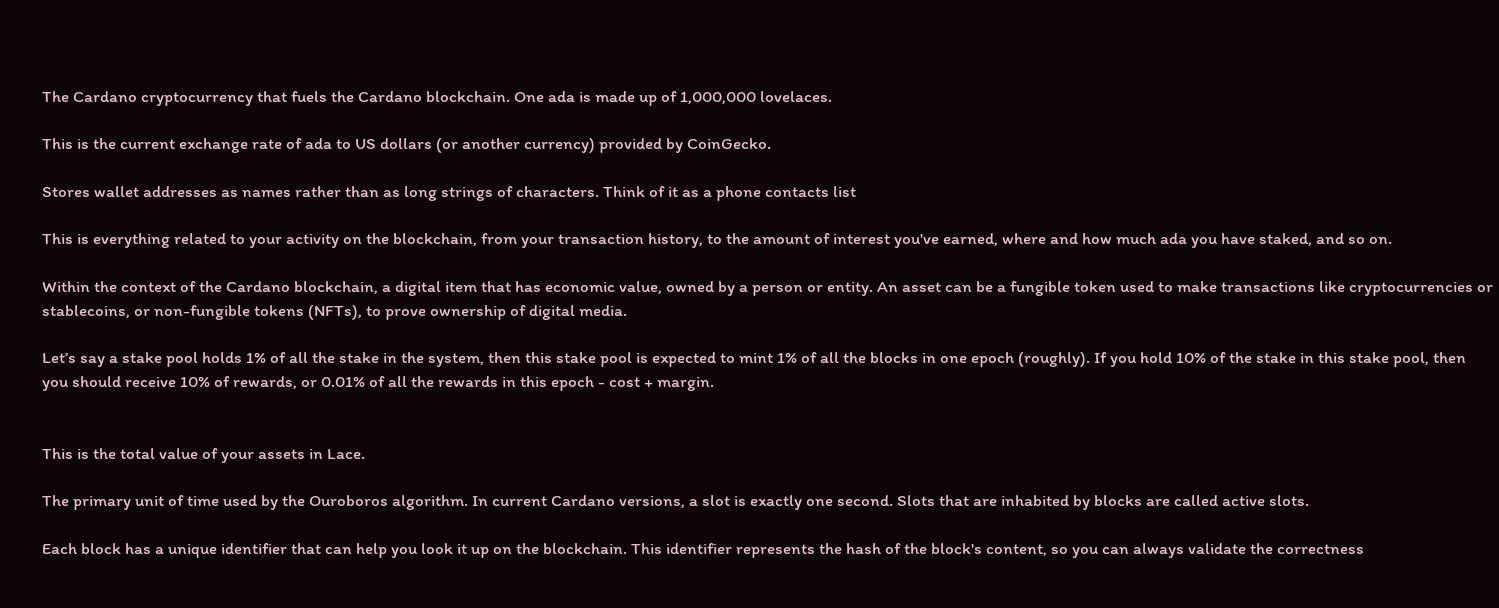The Cardano cryptocurrency that fuels the Cardano blockchain. One ada is made up of 1,000,000 lovelaces.

This is the current exchange rate of ada to US dollars (or another currency) provided by CoinGecko.

Stores wallet addresses as names rather than as long strings of characters. Think of it as a phone contacts list

This is everything related to your activity on the blockchain, from your transaction history, to the amount of interest you've earned, where and how much ada you have staked, and so on.

Within the context of the Cardano blockchain, a digital item that has economic value, owned by a person or entity. An asset can be a fungible token used to make transactions like cryptocurrencies or stablecoins, or non-fungible tokens (NFTs), to prove ownership of digital media.

Let’s say a stake pool holds 1% of all the stake in the system, then this stake pool is expected to mint 1% of all the blocks in one epoch (roughly). If you hold 10% of the stake in this stake pool, then you should receive 10% of rewards, or 0.01% of all the rewards in this epoch - cost + margin.


This is the total value of your assets in Lace.

The primary unit of time used by the Ouroboros algorithm. In current Cardano versions, a slot is exactly one second. Slots that are inhabited by blocks are called active slots.

Each block has a unique identifier that can help you look it up on the blockchain. This identifier represents the hash of the block's content, so you can always validate the correctness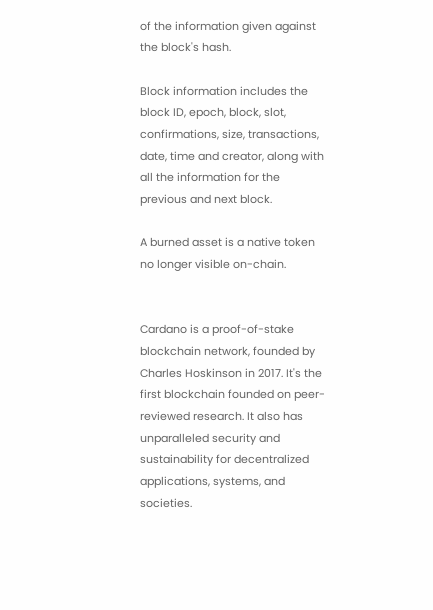of the information given against the block's hash.

Block information includes the block ID, epoch, block, slot, confirmations, size, transactions, date, time and creator, along with all the information for the previous and next block.

A burned asset is a native token no longer visible on-chain.


Cardano is a proof-of-stake blockchain network, founded by Charles Hoskinson in 2017. It's the first blockchain founded on peer-reviewed research. It also has unparalleled security and sustainability for decentralized applications, systems, and societies.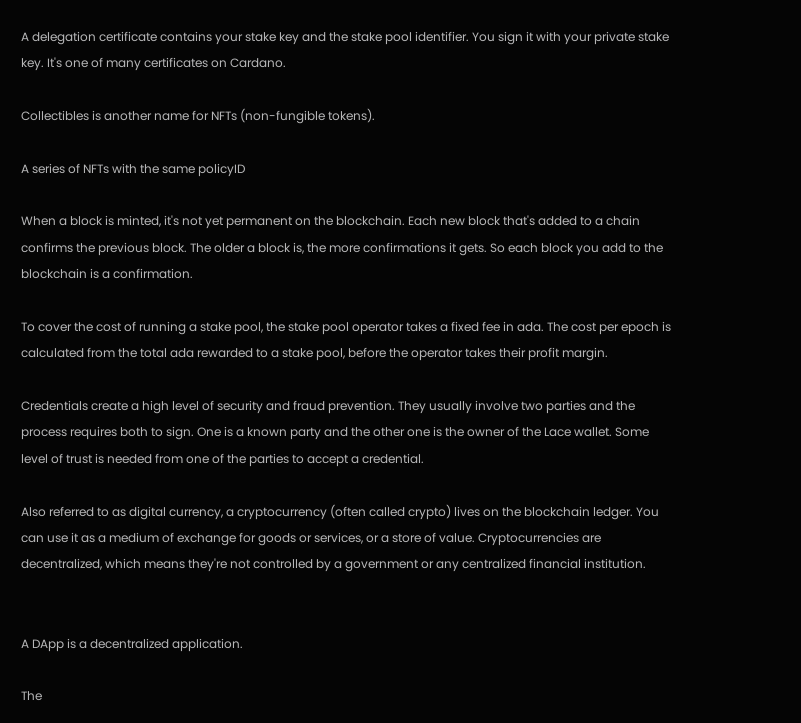A delegation certificate contains your stake key and the stake pool identifier. You sign it with your private stake key. It's one of many certificates on Cardano.

Collectibles is another name for NFTs (non-fungible tokens).

A series of NFTs with the same policyID

When a block is minted, it's not yet permanent on the blockchain. Each new block that's added to a chain confirms the previous block. The older a block is, the more confirmations it gets. So each block you add to the blockchain is a confirmation.

To cover the cost of running a stake pool, the stake pool operator takes a fixed fee in ada. The cost per epoch is calculated from the total ada rewarded to a stake pool, before the operator takes their profit margin.

Credentials create a high level of security and fraud prevention. They usually involve two parties and the process requires both to sign. One is a known party and the other one is the owner of the Lace wallet. Some level of trust is needed from one of the parties to accept a credential.

Also referred to as digital currency, a cryptocurrency (often called crypto) lives on the blockchain ledger. You can use it as a medium of exchange for goods or services, or a store of value. Cryptocurrencies are decentralized, which means they're not controlled by a government or any centralized financial institution.


A DApp is a decentralized application.

The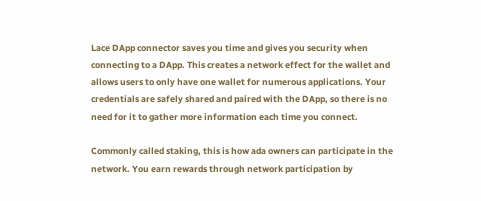Lace DApp connector saves you time and gives you security when connecting to a DApp. This creates a network effect for the wallet and allows users to only have one wallet for numerous applications. Your credentials are safely shared and paired with the DApp, so there is no need for it to gather more information each time you connect.

Commonly called staking, this is how ada owners can participate in the network. You earn rewards through network participation by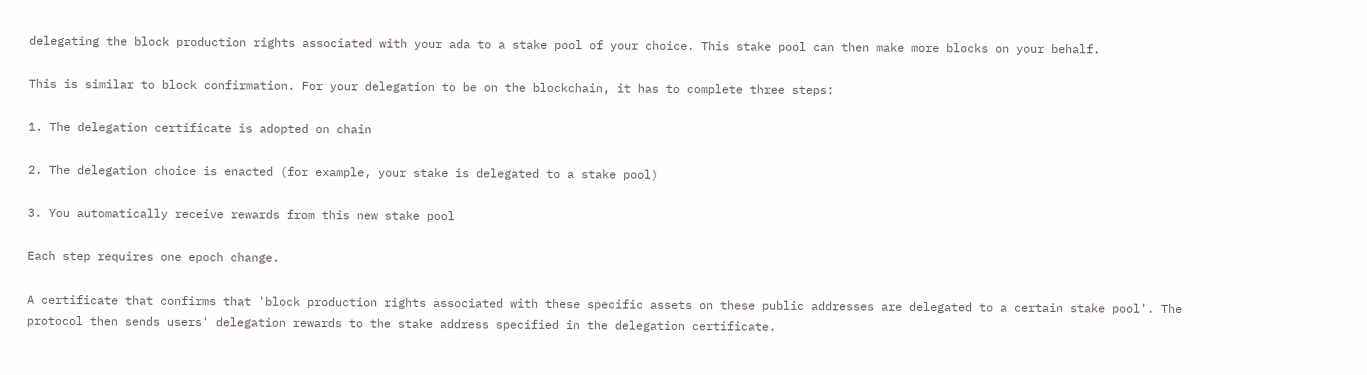delegating the block production rights associated with your ada to a stake pool of your choice. This stake pool can then make more blocks on your behalf.

This is similar to block confirmation. For your delegation to be on the blockchain, it has to complete three steps:

1. The delegation certificate is adopted on chain

2. The delegation choice is enacted (for example, your stake is delegated to a stake pool)

3. You automatically receive rewards from this new stake pool

Each step requires one epoch change.

A certificate that confirms that 'block production rights associated with these specific assets on these public addresses are delegated to a certain stake pool'. The protocol then sends users' delegation rewards to the stake address specified in the delegation certificate.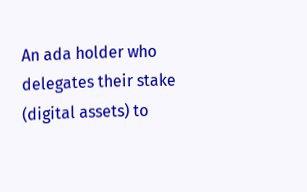An ada holder who delegates their stake (digital assets) to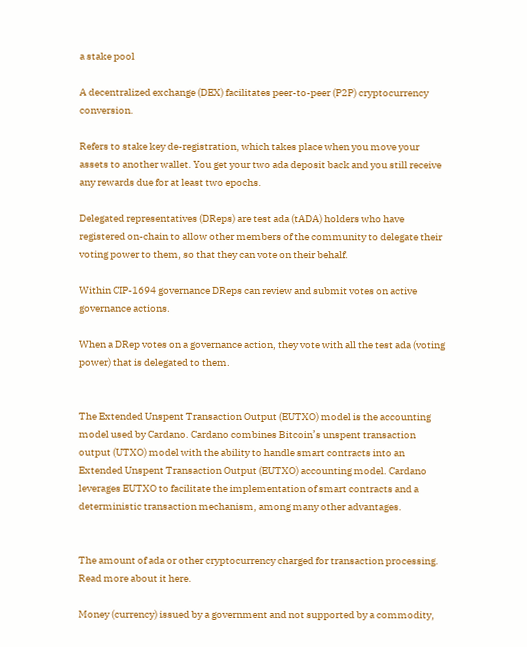a stake pool

A decentralized exchange (DEX) facilitates peer-to-peer (P2P) cryptocurrency conversion.

Refers to stake key de-registration, which takes place when you move your assets to another wallet. You get your two ada deposit back and you still receive any rewards due for at least two epochs.

Delegated representatives (DReps) are test ada (tADA) holders who have registered on-chain to allow other members of the community to delegate their voting power to them, so that they can vote on their behalf.

Within CIP-1694 governance DReps can review and submit votes on active governance actions.

When a DRep votes on a governance action, they vote with all the test ada (voting power) that is delegated to them.


The Extended Unspent Transaction Output (EUTXO) model is the accounting model used by Cardano. Cardano combines Bitcoin’s unspent transaction output (UTXO) model with the ability to handle smart contracts into an Extended Unspent Transaction Output (EUTXO) accounting model. Cardano leverages EUTXO to facilitate the implementation of smart contracts and a deterministic transaction mechanism, among many other advantages.


The amount of ada or other cryptocurrency charged for transaction processing. Read more about it here.

Money (currency) issued by a government and not supported by a commodity,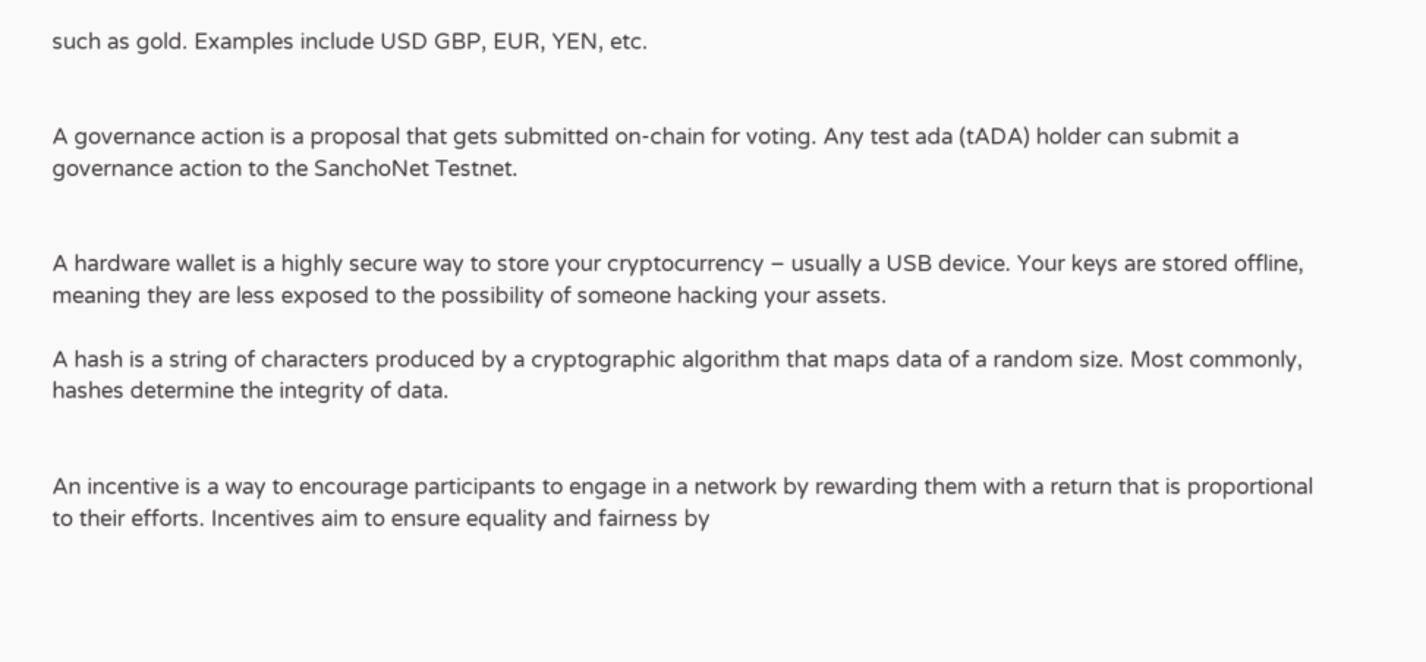such as gold. Examples include USD GBP, EUR, YEN, etc.


A governance action is a proposal that gets submitted on-chain for voting. Any test ada (tADA) holder can submit a governance action to the SanchoNet Testnet.


A hardware wallet is a highly secure way to store your cryptocurrency – usually a USB device. Your keys are stored offline, meaning they are less exposed to the possibility of someone hacking your assets.

A hash is a string of characters produced by a cryptographic algorithm that maps data of a random size. Most commonly, hashes determine the integrity of data.


An incentive is a way to encourage participants to engage in a network by rewarding them with a return that is proportional to their efforts. Incentives aim to ensure equality and fairness by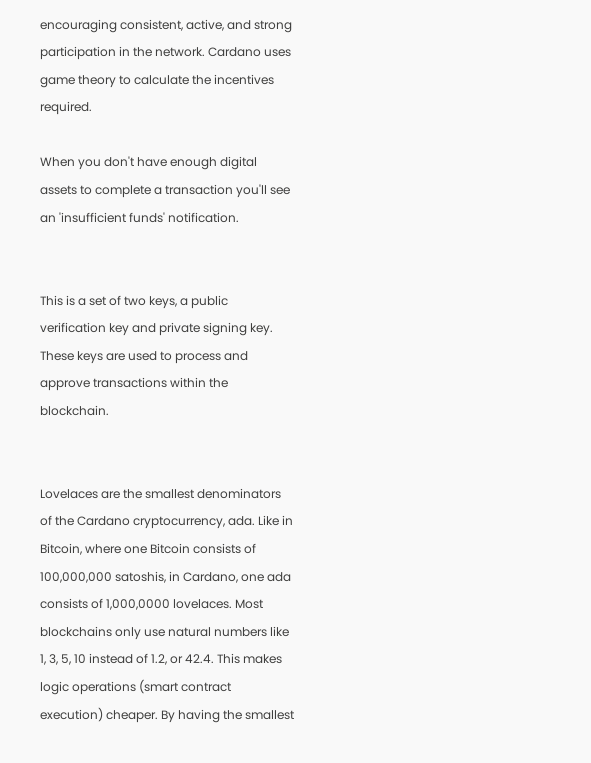encouraging consistent, active, and strong participation in the network. Cardano uses game theory to calculate the incentives required.

When you don't have enough digital assets to complete a transaction you'll see an 'insufficient funds' notification.


This is a set of two keys, a public verification key and private signing key. These keys are used to process and approve transactions within the blockchain.


Lovelaces are the smallest denominators of the Cardano cryptocurrency, ada. Like in Bitcoin, where one Bitcoin consists of 100,000,000 satoshis, in Cardano, one ada consists of 1,000,0000 lovelaces. Most blockchains only use natural numbers like 1, 3, 5, 10 instead of 1.2, or 42.4. This makes logic operations (smart contract execution) cheaper. By having the smallest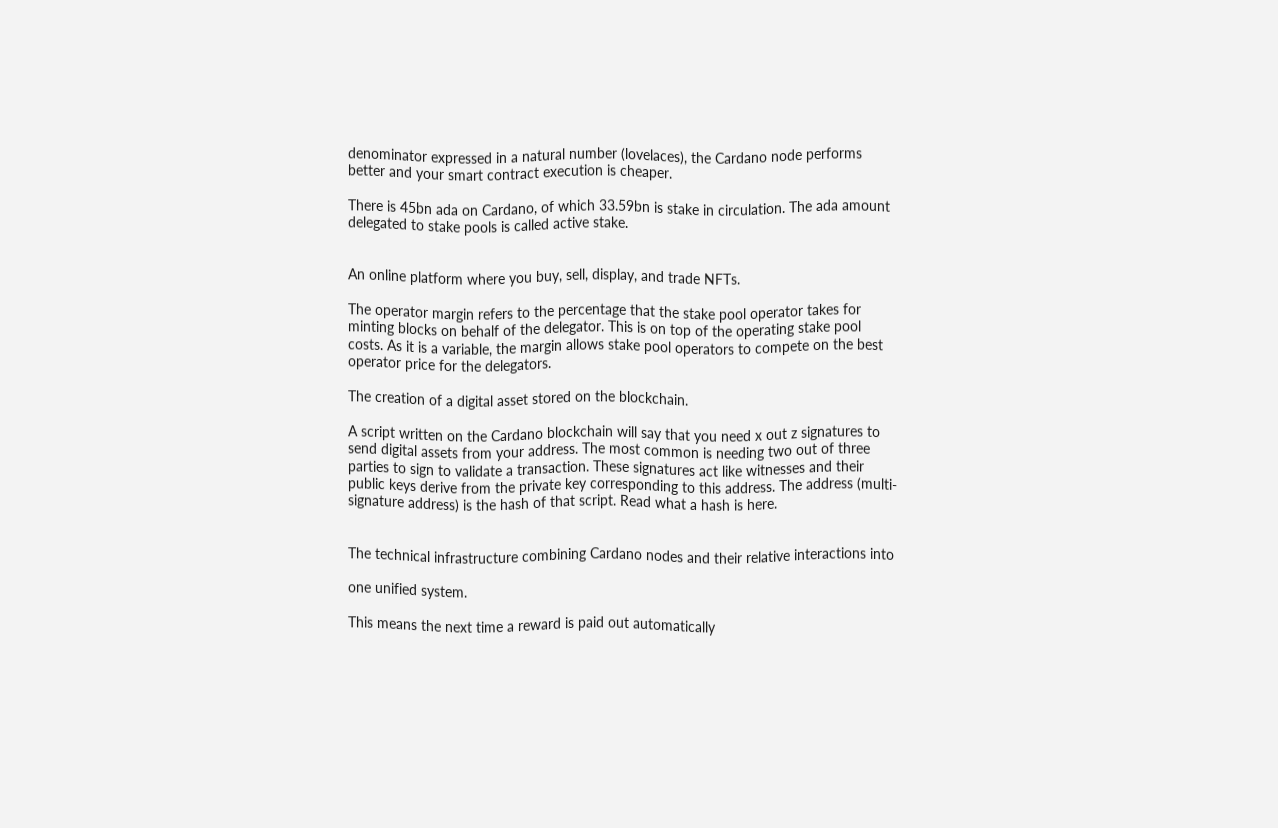denominator expressed in a natural number (lovelaces), the Cardano node performs better and your smart contract execution is cheaper.

There is 45bn ada on Cardano, of which 33.59bn is stake in circulation. The ada amount delegated to stake pools is called active stake.


An online platform where you buy, sell, display, and trade NFTs.

The operator margin refers to the percentage that the stake pool operator takes for minting blocks on behalf of the delegator. This is on top of the operating stake pool costs. As it is a variable, the margin allows stake pool operators to compete on the best operator price for the delegators.

The creation of a digital asset stored on the blockchain.

A script written on the Cardano blockchain will say that you need x out z signatures to send digital assets from your address. The most common is needing two out of three parties to sign to validate a transaction. These signatures act like witnesses and their public keys derive from the private key corresponding to this address. The address (multi-signature address) is the hash of that script. Read what a hash is here.


The technical infrastructure combining Cardano nodes and their relative interactions into

one unified system.

This means the next time a reward is paid out automatically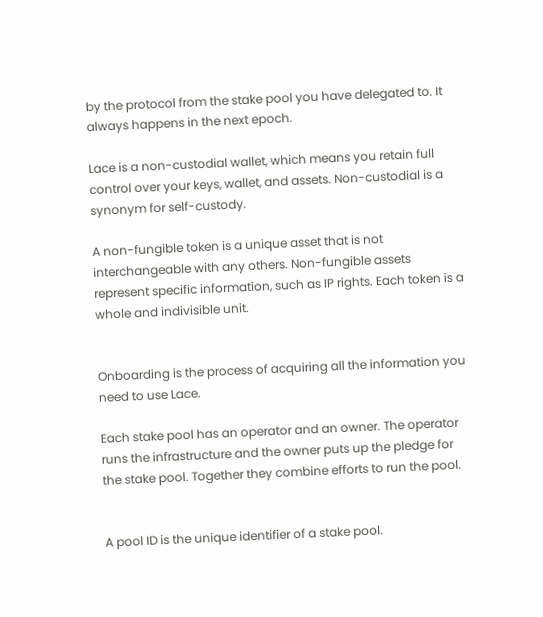by the protocol from the stake pool you have delegated to. It always happens in the next epoch.

Lace is a non-custodial wallet, which means you retain full control over your keys, wallet, and assets. Non-custodial is a synonym for self-custody.

A non-fungible token is a unique asset that is not interchangeable with any others. Non-fungible assets represent specific information, such as IP rights. Each token is a whole and indivisible unit.


Onboarding is the process of acquiring all the information you need to use Lace.

Each stake pool has an operator and an owner. The operator runs the infrastructure and the owner puts up the pledge for the stake pool. Together they combine efforts to run the pool.


A pool ID is the unique identifier of a stake pool.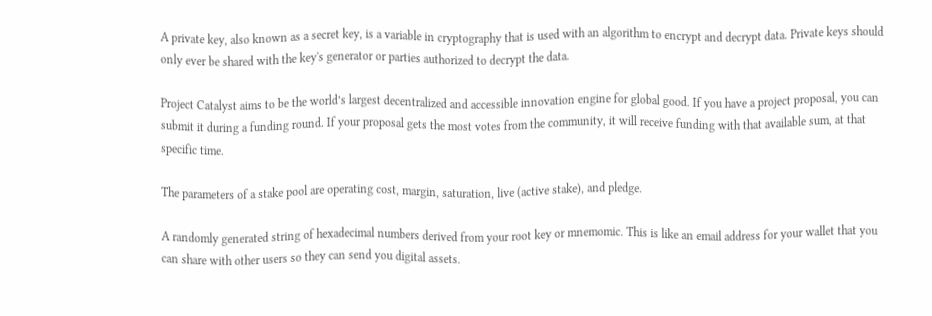A private key, also known as a secret key, is a variable in cryptography that is used with an algorithm to encrypt and decrypt data. Private keys should only ever be shared with the key's generator or parties authorized to decrypt the data.

Project Catalyst aims to be the world’s largest decentralized and accessible innovation engine for global good. If you have a project proposal, you can submit it during a funding round. If your proposal gets the most votes from the community, it will receive funding with that available sum, at that specific time.

The parameters of a stake pool are operating cost, margin, saturation, live (active stake), and pledge.

A randomly generated string of hexadecimal numbers derived from your root key or mnemomic. This is like an email address for your wallet that you can share with other users so they can send you digital assets.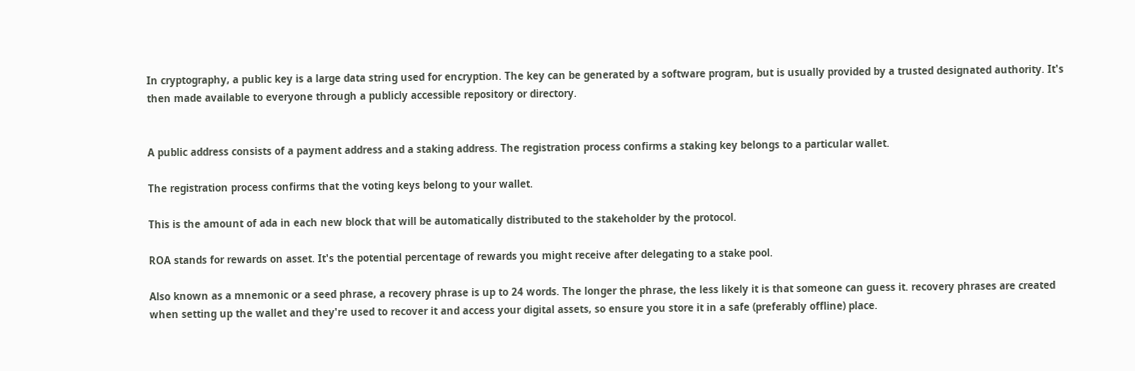In cryptography, a public key is a large data string used for encryption. The key can be generated by a software program, but is usually provided by a trusted designated authority. It's then made available to everyone through a publicly accessible repository or directory.


A public address consists of a payment address and a staking address. The registration process confirms a staking key belongs to a particular wallet.

The registration process confirms that the voting keys belong to your wallet.

This is the amount of ada in each new block that will be automatically distributed to the stakeholder by the protocol.

ROA stands for rewards on asset. It's the potential percentage of rewards you might receive after delegating to a stake pool.

Also known as a mnemonic or a seed phrase, a recovery phrase is up to 24 words. The longer the phrase, the less likely it is that someone can guess it. recovery phrases are created when setting up the wallet and they're used to recover it and access your digital assets, so ensure you store it in a safe (preferably offline) place.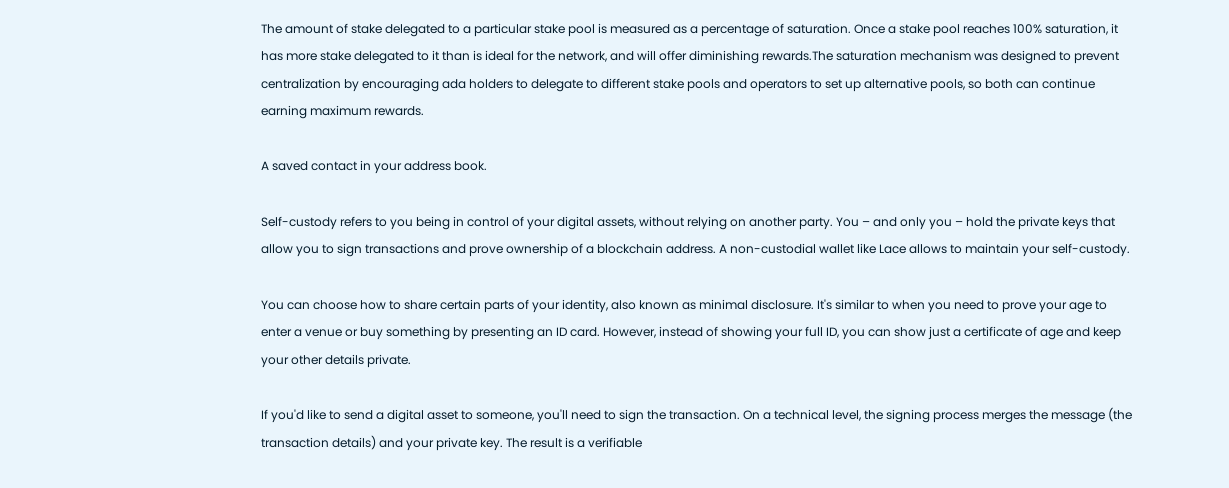The amount of stake delegated to a particular stake pool is measured as a percentage of saturation. Once a stake pool reaches 100% saturation, it has more stake delegated to it than is ideal for the network, and will offer diminishing rewards.The saturation mechanism was designed to prevent centralization by encouraging ada holders to delegate to different stake pools and operators to set up alternative pools, so both can continue earning maximum rewards.

A saved contact in your address book.

Self-custody refers to you being in control of your digital assets, without relying on another party. You – and only you – hold the private keys that allow you to sign transactions and prove ownership of a blockchain address. A non-custodial wallet like Lace allows to maintain your self-custody.

You can choose how to share certain parts of your identity, also known as minimal disclosure. It's similar to when you need to prove your age to enter a venue or buy something by presenting an ID card. However, instead of showing your full ID, you can show just a certificate of age and keep your other details private.

If you'd like to send a digital asset to someone, you'll need to sign the transaction. On a technical level, the signing process merges the message (the transaction details) and your private key. The result is a verifiable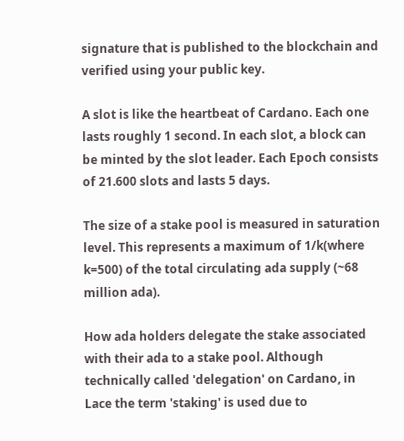signature that is published to the blockchain and verified using your public key.

A slot is like the heartbeat of Cardano. Each one lasts roughly 1 second. In each slot, a block can be minted by the slot leader. Each Epoch consists of 21.600 slots and lasts 5 days.

The size of a stake pool is measured in saturation level. This represents a maximum of 1/k(where k=500) of the total circulating ada supply (~68 million ada).

How ada holders delegate the stake associated with their ada to a stake pool. Although technically called 'delegation' on Cardano, in Lace the term 'staking' is used due to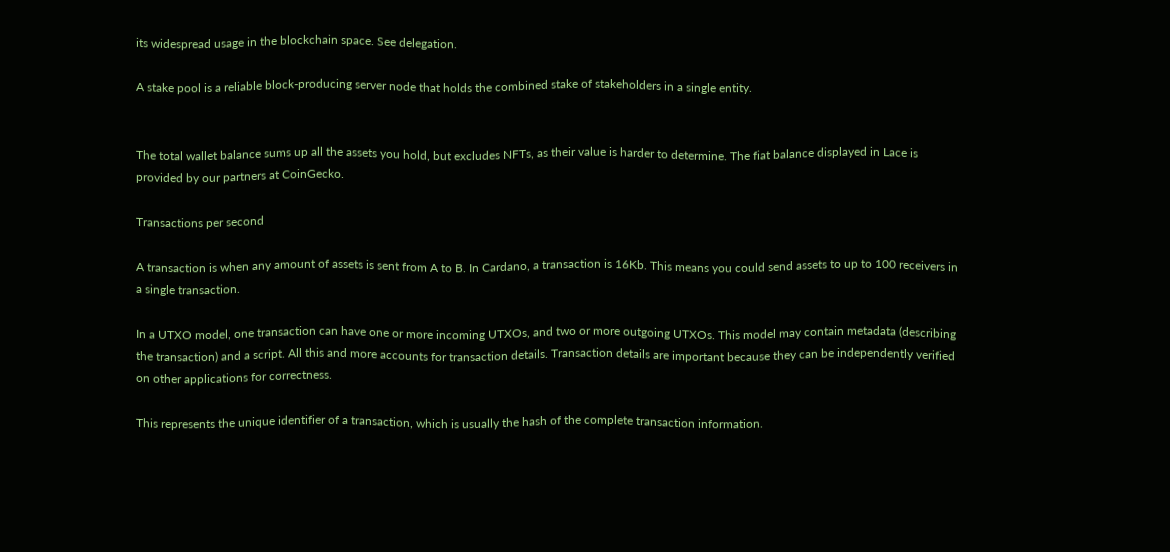its widespread usage in the blockchain space. See delegation.

A stake pool is a reliable block-producing server node that holds the combined stake of stakeholders in a single entity.


The total wallet balance sums up all the assets you hold, but excludes NFTs, as their value is harder to determine. The fiat balance displayed in Lace is provided by our partners at CoinGecko.

Transactions per second

A transaction is when any amount of assets is sent from A to B. In Cardano, a transaction is 16Kb. This means you could send assets to up to 100 receivers in a single transaction.

In a UTXO model, one transaction can have one or more incoming UTXOs, and two or more outgoing UTXOs. This model may contain metadata (describing the transaction) and a script. All this and more accounts for transaction details. Transaction details are important because they can be independently verified on other applications for correctness.

This represents the unique identifier of a transaction, which is usually the hash of the complete transaction information.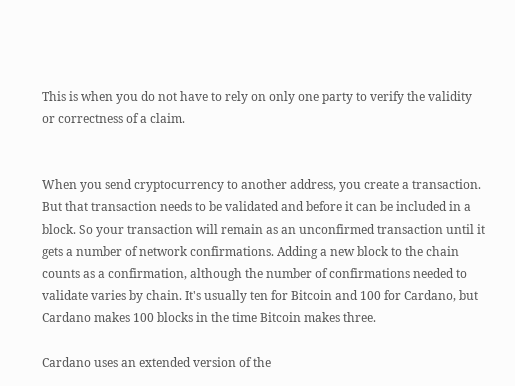This is when you do not have to rely on only one party to verify the validity or correctness of a claim.


When you send cryptocurrency to another address, you create a transaction. But that transaction needs to be validated and before it can be included in a block. So your transaction will remain as an unconfirmed transaction until it gets a number of network confirmations. Adding a new block to the chain counts as a confirmation, although the number of confirmations needed to validate varies by chain. It's usually ten for Bitcoin and 100 for Cardano, but Cardano makes 100 blocks in the time Bitcoin makes three.

Cardano uses an extended version of the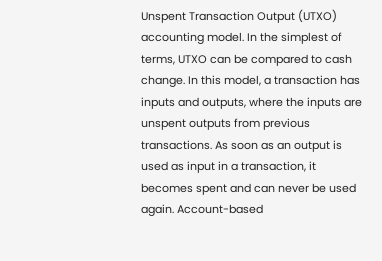Unspent Transaction Output (UTXO) accounting model. In the simplest of terms, UTXO can be compared to cash change. In this model, a transaction has inputs and outputs, where the inputs are unspent outputs from previous transactions. As soon as an output is used as input in a transaction, it becomes spent and can never be used again. Account-based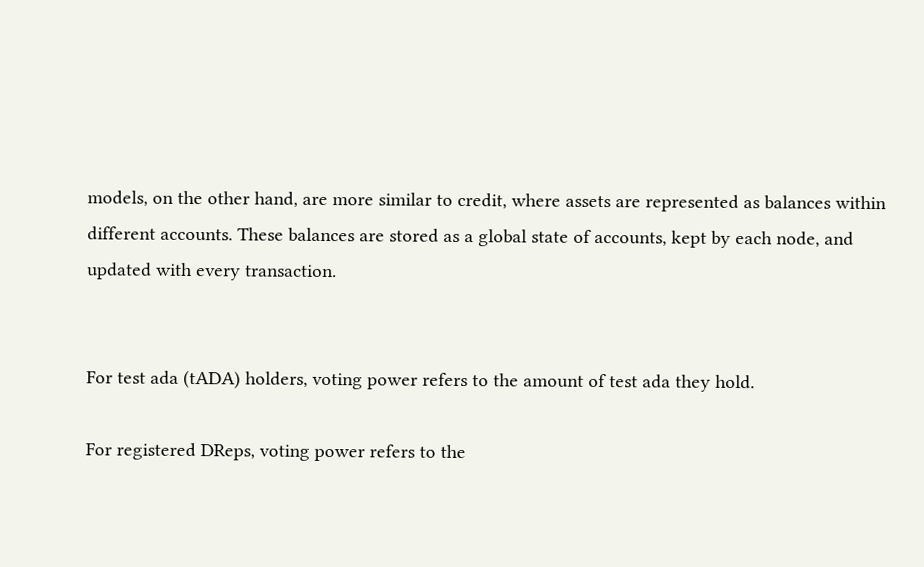models, on the other hand, are more similar to credit, where assets are represented as balances within different accounts. These balances are stored as a global state of accounts, kept by each node, and updated with every transaction.


For test ada (tADA) holders, voting power refers to the amount of test ada they hold.

For registered DReps, voting power refers to the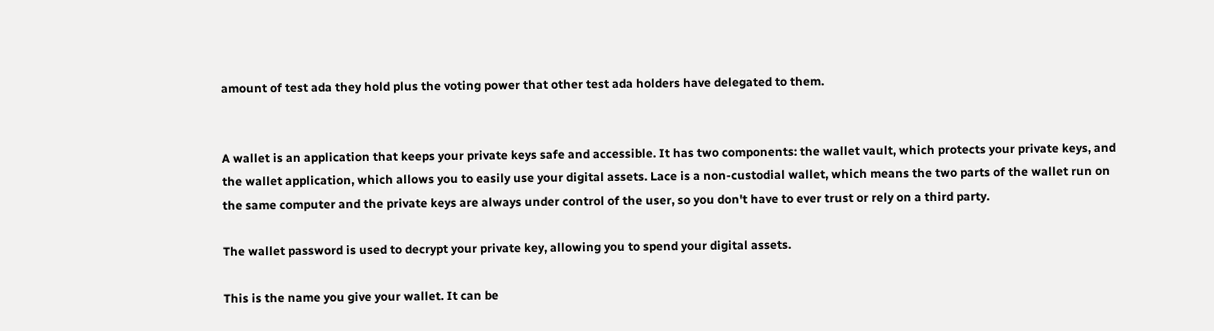amount of test ada they hold plus the voting power that other test ada holders have delegated to them.


A wallet is an application that keeps your private keys safe and accessible. It has two components: the wallet vault, which protects your private keys, and the wallet application, which allows you to easily use your digital assets. Lace is a non-custodial wallet, which means the two parts of the wallet run on the same computer and the private keys are always under control of the user, so you don't have to ever trust or rely on a third party.

The wallet password is used to decrypt your private key, allowing you to spend your digital assets.

This is the name you give your wallet. It can be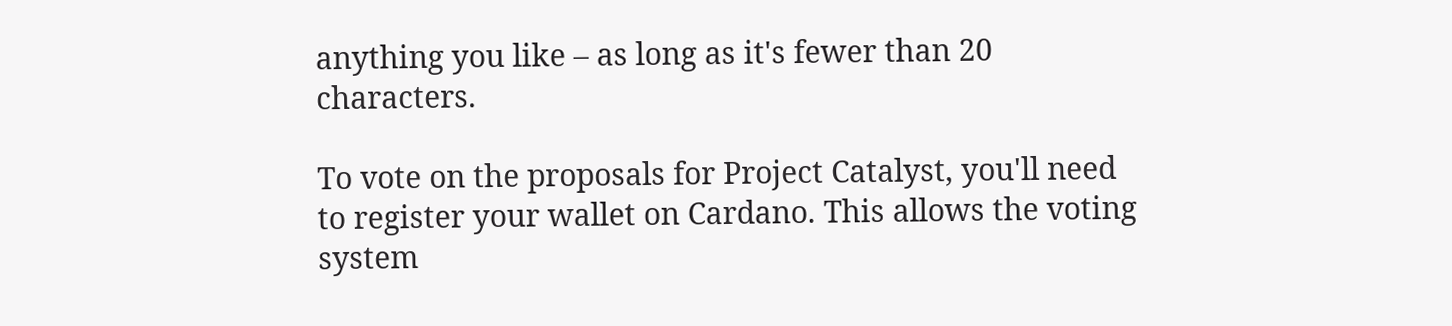anything you like – as long as it's fewer than 20 characters.

To vote on the proposals for Project Catalyst, you'll need to register your wallet on Cardano. This allows the voting system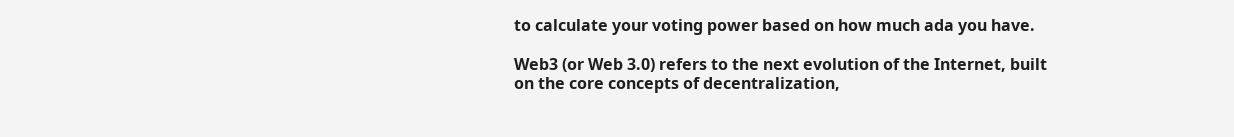to calculate your voting power based on how much ada you have.

Web3 (or Web 3.0) refers to the next evolution of the Internet, built on the core concepts of decentralization,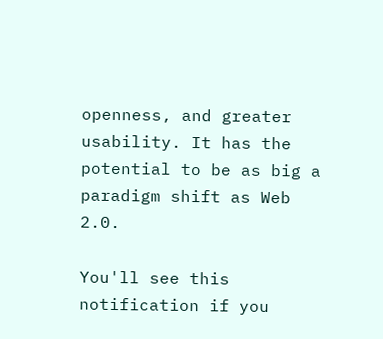openness, and greater usability. It has the potential to be as big a paradigm shift as Web 2.0.

You'll see this notification if you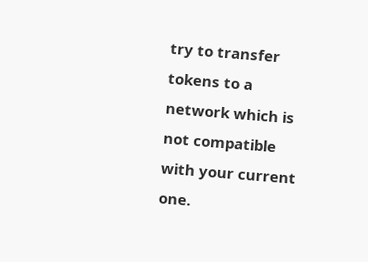try to transfer tokens to a network which is not compatible with your current one.